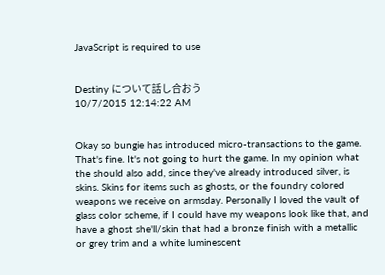JavaScript is required to use


Destiny について話し合おう
10/7/2015 12:14:22 AM


Okay so bungie has introduced micro-transactions to the game. That's fine. It's not going to hurt the game. In my opinion what the should also add, since they've already introduced silver, is skins. Skins for items such as ghosts, or the foundry colored weapons we receive on armsday. Personally I loved the vault of glass color scheme, if I could have my weapons look like that, and have a ghost she'll/skin that had a bronze finish with a metallic or grey trim and a white luminescent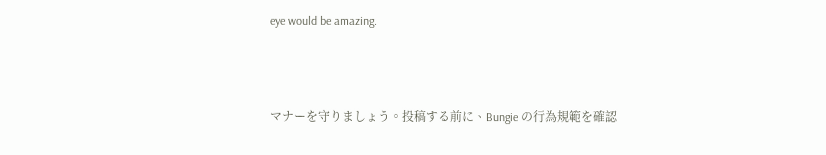eye would be amazing.



マナーを守りましょう。投稿する前に、Bungie の行為規範を確認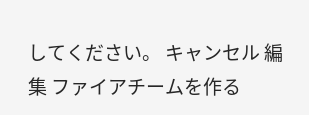してください。 キャンセル 編集 ファイアチームを作る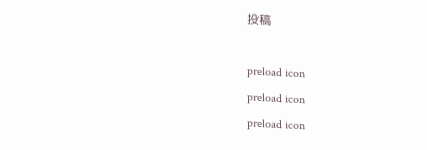投稿

preload icon
preload icon
preload icon